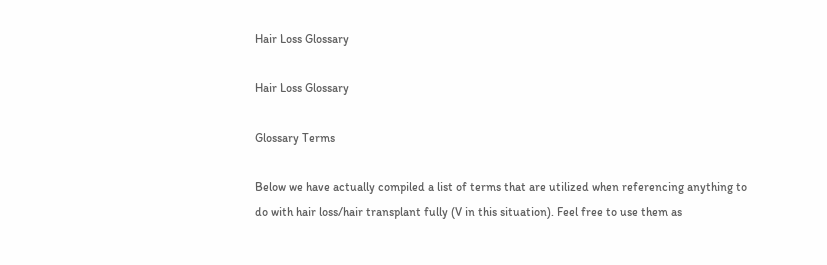Hair Loss Glossary

Hair Loss Glossary

Glossary Terms

Below we have actually compiled a list of terms that are utilized when referencing anything to do with hair loss/hair transplant fully (V in this situation). Feel free to use them as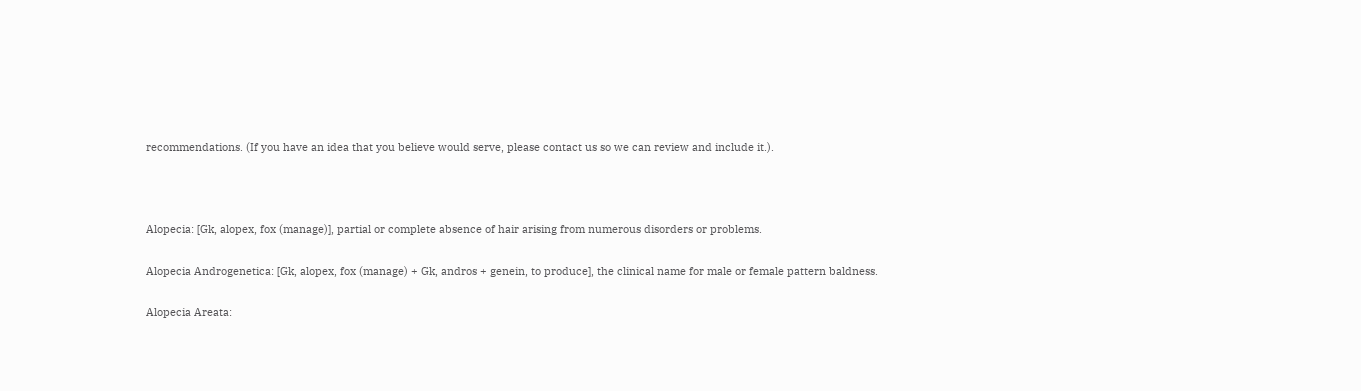recommendations. (If you have an idea that you believe would serve, please contact us so we can review and include it.).



Alopecia: [Gk, alopex, fox (manage)], partial or complete absence of hair arising from numerous disorders or problems.

Alopecia Androgenetica: [Gk, alopex, fox (manage) + Gk, andros + genein, to produce], the clinical name for male or female pattern baldness.

Alopecia Areata: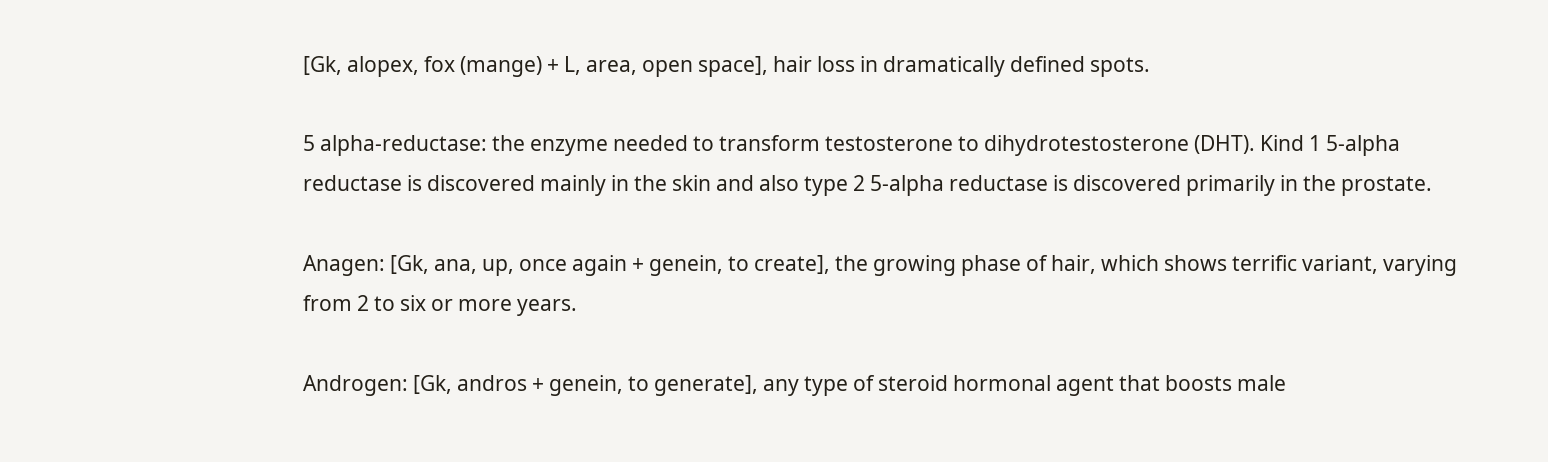[Gk, alopex, fox (mange) + L, area, open space], hair loss in dramatically defined spots.

5 alpha-reductase: the enzyme needed to transform testosterone to dihydrotestosterone (DHT). Kind 1 5-alpha reductase is discovered mainly in the skin and also type 2 5-alpha reductase is discovered primarily in the prostate.

Anagen: [Gk, ana, up, once again + genein, to create], the growing phase of hair, which shows terrific variant, varying from 2 to six or more years.

Androgen: [Gk, andros + genein, to generate], any type of steroid hormonal agent that boosts male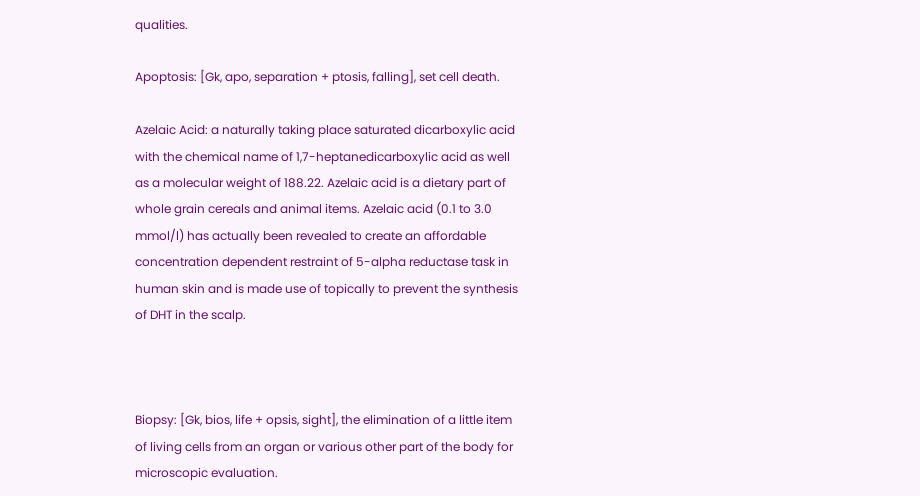qualities.

Apoptosis: [Gk, apo, separation + ptosis, falling], set cell death.

Azelaic Acid: a naturally taking place saturated dicarboxylic acid with the chemical name of 1,7-heptanedicarboxylic acid as well as a molecular weight of 188.22. Azelaic acid is a dietary part of whole grain cereals and animal items. Azelaic acid (0.1 to 3.0 mmol/l) has actually been revealed to create an affordable concentration dependent restraint of 5-alpha reductase task in human skin and is made use of topically to prevent the synthesis of DHT in the scalp.



Biopsy: [Gk, bios, life + opsis, sight], the elimination of a little item of living cells from an organ or various other part of the body for microscopic evaluation.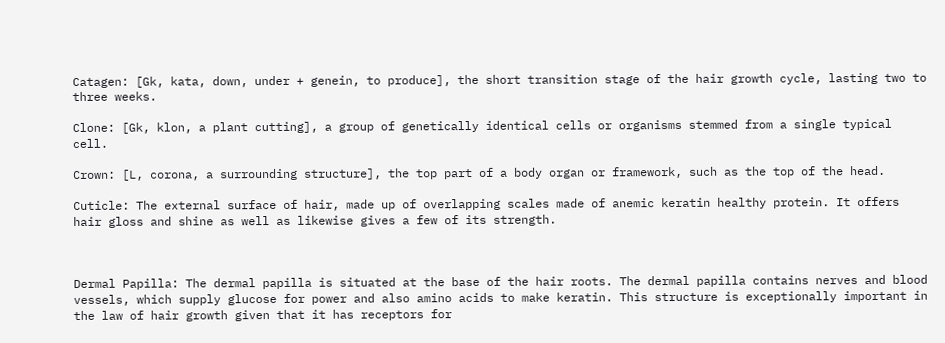Catagen: [Gk, kata, down, under + genein, to produce], the short transition stage of the hair growth cycle, lasting two to three weeks.

Clone: [Gk, klon, a plant cutting], a group of genetically identical cells or organisms stemmed from a single typical cell.

Crown: [L, corona, a surrounding structure], the top part of a body organ or framework, such as the top of the head.

Cuticle: The external surface of hair, made up of overlapping scales made of anemic keratin healthy protein. It offers hair gloss and shine as well as likewise gives a few of its strength.



Dermal Papilla: The dermal papilla is situated at the base of the hair roots. The dermal papilla contains nerves and blood vessels, which supply glucose for power and also amino acids to make keratin. This structure is exceptionally important in the law of hair growth given that it has receptors for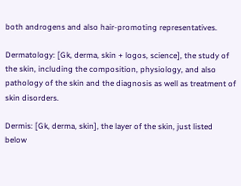both androgens and also hair-promoting representatives.

Dermatology: [Gk, derma, skin + logos, science], the study of the skin, including the composition, physiology, and also pathology of the skin and the diagnosis as well as treatment of skin disorders.

Dermis: [Gk, derma, skin], the layer of the skin, just listed below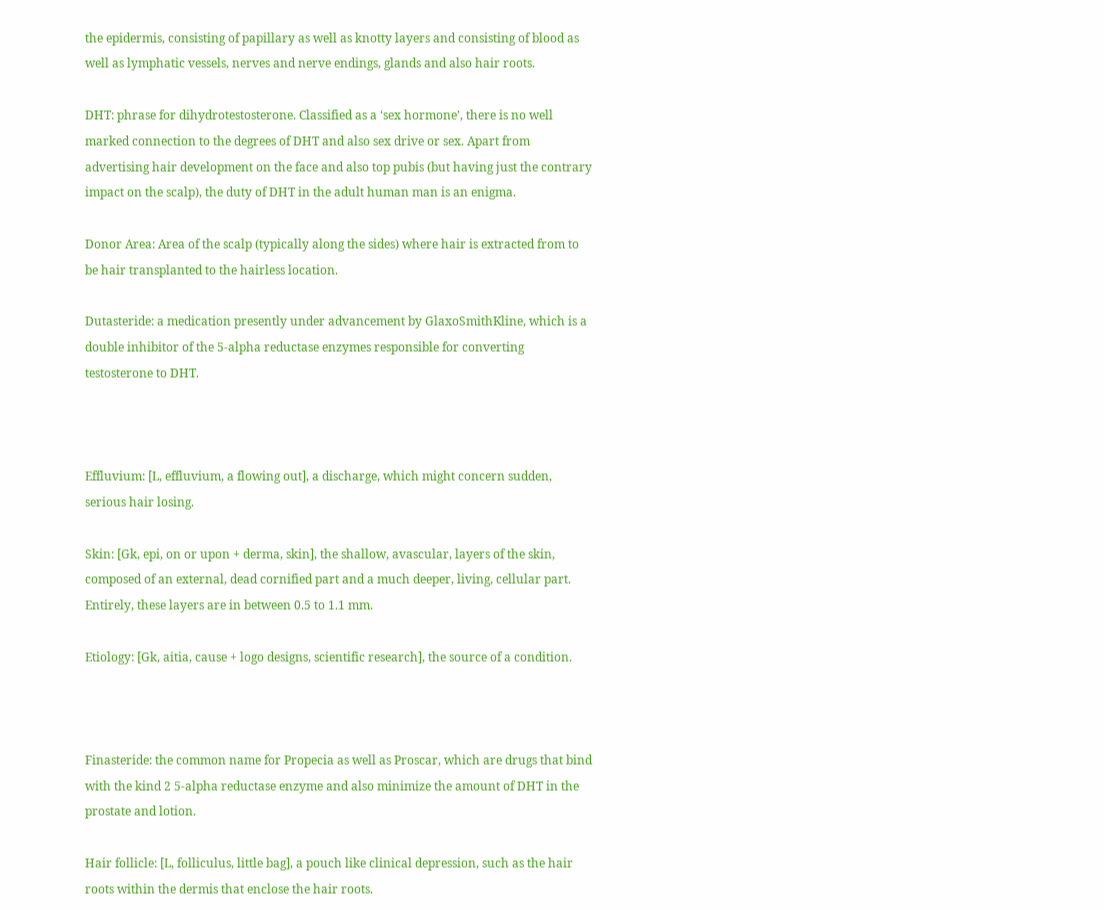the epidermis, consisting of papillary as well as knotty layers and consisting of blood as well as lymphatic vessels, nerves and nerve endings, glands and also hair roots.

DHT: phrase for dihydrotestosterone. Classified as a ‘sex hormone’, there is no well marked connection to the degrees of DHT and also sex drive or sex. Apart from advertising hair development on the face and also top pubis (but having just the contrary impact on the scalp), the duty of DHT in the adult human man is an enigma.

Donor Area: Area of the scalp (typically along the sides) where hair is extracted from to be hair transplanted to the hairless location.

Dutasteride: a medication presently under advancement by GlaxoSmithKline, which is a double inhibitor of the 5-alpha reductase enzymes responsible for converting testosterone to DHT.



Effluvium: [L, effluvium, a flowing out], a discharge, which might concern sudden, serious hair losing.

Skin: [Gk, epi, on or upon + derma, skin], the shallow, avascular, layers of the skin, composed of an external, dead cornified part and a much deeper, living, cellular part. Entirely, these layers are in between 0.5 to 1.1 mm.

Etiology: [Gk, aitia, cause + logo designs, scientific research], the source of a condition.



Finasteride: the common name for Propecia as well as Proscar, which are drugs that bind with the kind 2 5-alpha reductase enzyme and also minimize the amount of DHT in the prostate and lotion.

Hair follicle: [L, folliculus, little bag], a pouch like clinical depression, such as the hair roots within the dermis that enclose the hair roots.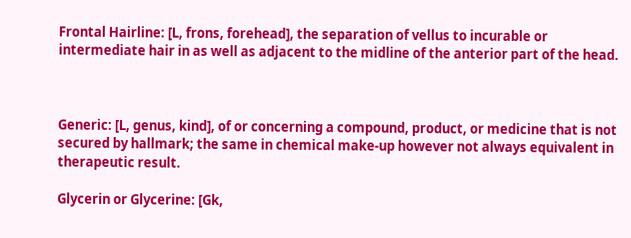Frontal Hairline: [L, frons, forehead], the separation of vellus to incurable or intermediate hair in as well as adjacent to the midline of the anterior part of the head.



Generic: [L, genus, kind], of or concerning a compound, product, or medicine that is not secured by hallmark; the same in chemical make-up however not always equivalent in therapeutic result.

Glycerin or Glycerine: [Gk,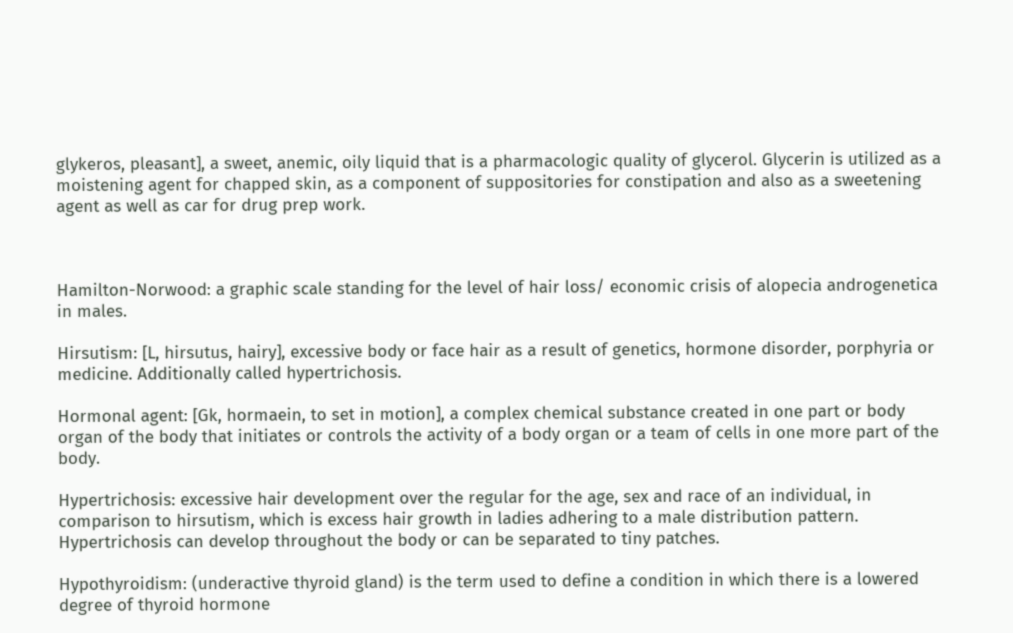glykeros, pleasant], a sweet, anemic, oily liquid that is a pharmacologic quality of glycerol. Glycerin is utilized as a moistening agent for chapped skin, as a component of suppositories for constipation and also as a sweetening agent as well as car for drug prep work.



Hamilton-Norwood: a graphic scale standing for the level of hair loss/ economic crisis of alopecia androgenetica in males.

Hirsutism: [L, hirsutus, hairy], excessive body or face hair as a result of genetics, hormone disorder, porphyria or medicine. Additionally called hypertrichosis.

Hormonal agent: [Gk, hormaein, to set in motion], a complex chemical substance created in one part or body organ of the body that initiates or controls the activity of a body organ or a team of cells in one more part of the body.

Hypertrichosis: excessive hair development over the regular for the age, sex and race of an individual, in comparison to hirsutism, which is excess hair growth in ladies adhering to a male distribution pattern. Hypertrichosis can develop throughout the body or can be separated to tiny patches.

Hypothyroidism: (underactive thyroid gland) is the term used to define a condition in which there is a lowered degree of thyroid hormone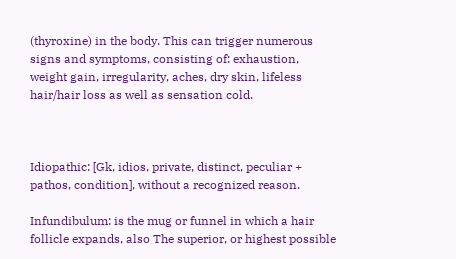(thyroxine) in the body. This can trigger numerous signs and symptoms, consisting of: exhaustion, weight gain, irregularity, aches, dry skin, lifeless hair/hair loss as well as sensation cold.



Idiopathic: [Gk, idios, private, distinct, peculiar + pathos, condition], without a recognized reason.

Infundibulum: is the mug or funnel in which a hair follicle expands, also The superior, or highest possible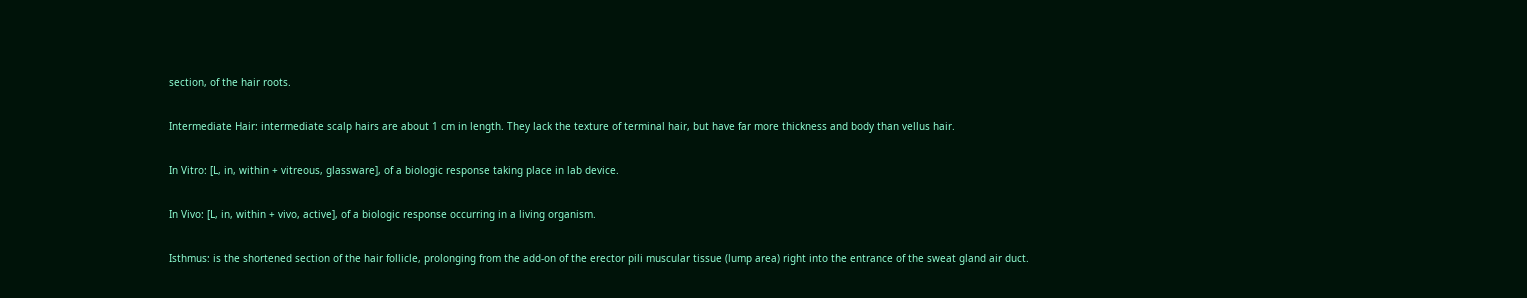section, of the hair roots.

Intermediate Hair: intermediate scalp hairs are about 1 cm in length. They lack the texture of terminal hair, but have far more thickness and body than vellus hair.

In Vitro: [L, in, within + vitreous, glassware], of a biologic response taking place in lab device.

In Vivo: [L, in, within + vivo, active], of a biologic response occurring in a living organism.

Isthmus: is the shortened section of the hair follicle, prolonging from the add-on of the erector pili muscular tissue (lump area) right into the entrance of the sweat gland air duct.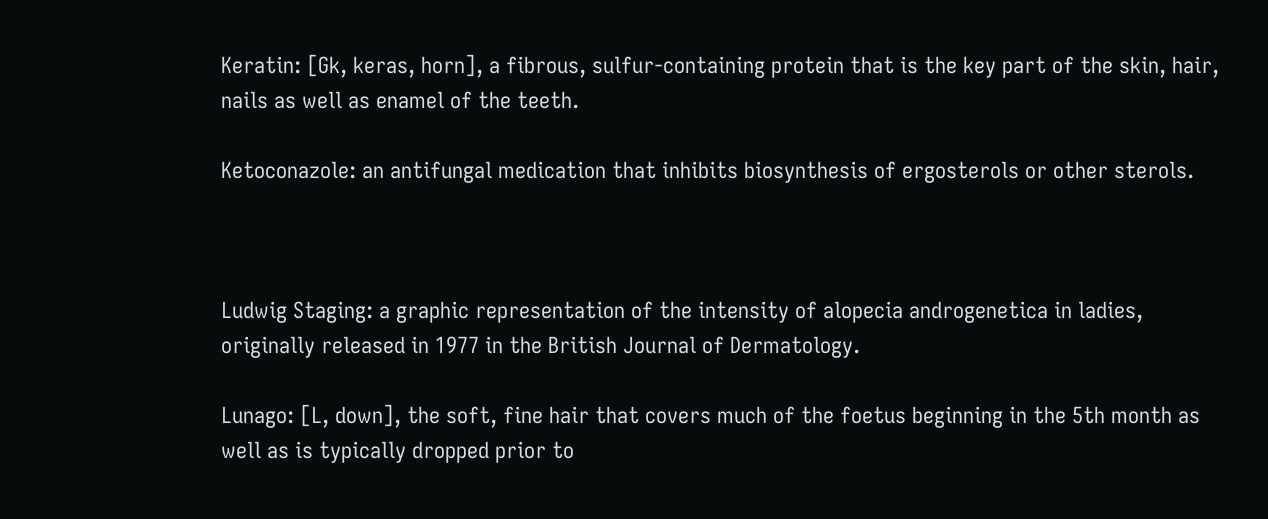Keratin: [Gk, keras, horn], a fibrous, sulfur-containing protein that is the key part of the skin, hair, nails as well as enamel of the teeth.

Ketoconazole: an antifungal medication that inhibits biosynthesis of ergosterols or other sterols.



Ludwig Staging: a graphic representation of the intensity of alopecia androgenetica in ladies, originally released in 1977 in the British Journal of Dermatology.

Lunago: [L, down], the soft, fine hair that covers much of the foetus beginning in the 5th month as well as is typically dropped prior to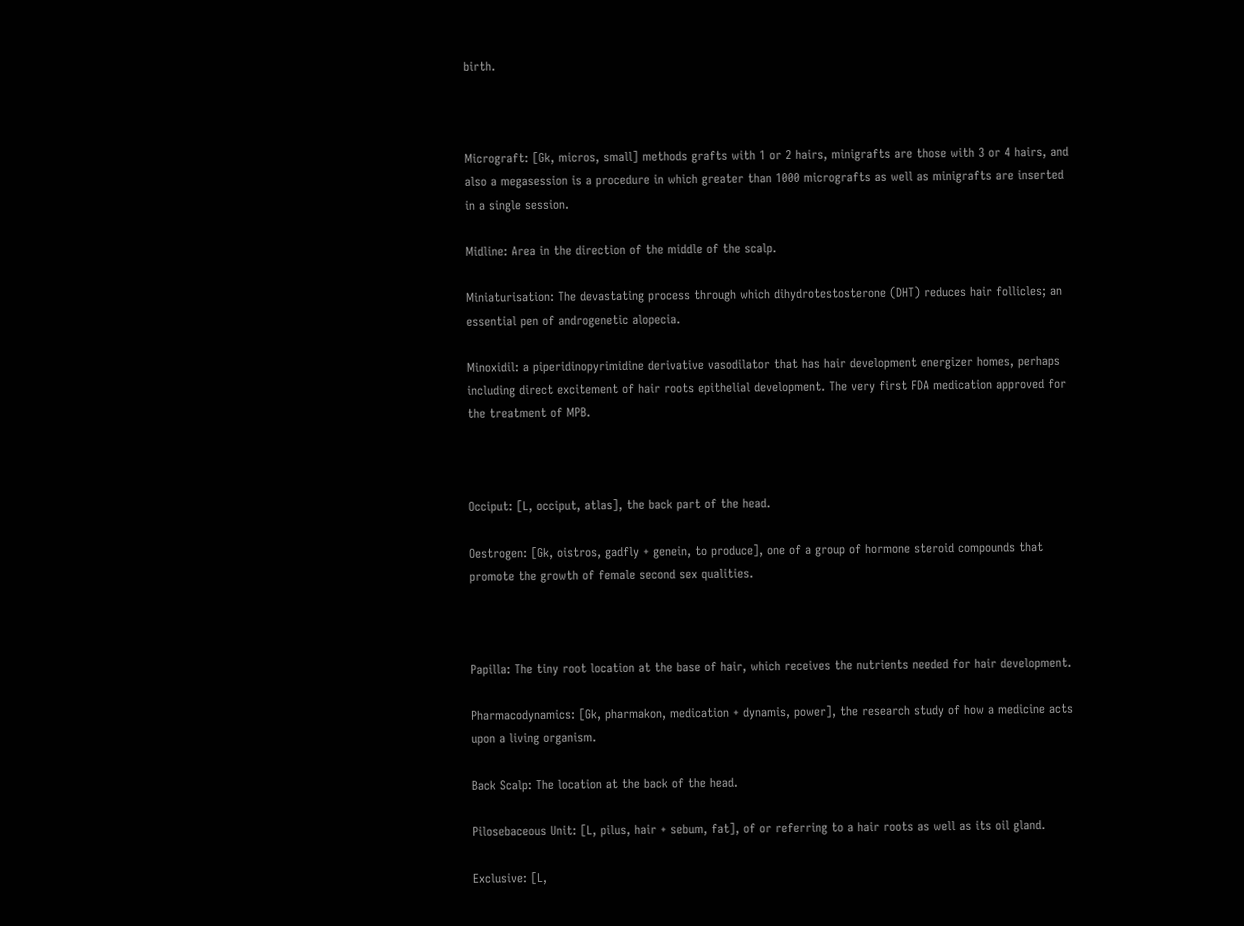birth.



Micrograft: [Gk, micros, small] methods grafts with 1 or 2 hairs, minigrafts are those with 3 or 4 hairs, and also a megasession is a procedure in which greater than 1000 micrografts as well as minigrafts are inserted in a single session.

Midline: Area in the direction of the middle of the scalp.

Miniaturisation: The devastating process through which dihydrotestosterone (DHT) reduces hair follicles; an essential pen of androgenetic alopecia.

Minoxidil: a piperidinopyrimidine derivative vasodilator that has hair development energizer homes, perhaps including direct excitement of hair roots epithelial development. The very first FDA medication approved for the treatment of MPB.



Occiput: [L, occiput, atlas], the back part of the head.

Oestrogen: [Gk, oistros, gadfly + genein, to produce], one of a group of hormone steroid compounds that promote the growth of female second sex qualities.



Papilla: The tiny root location at the base of hair, which receives the nutrients needed for hair development.

Pharmacodynamics: [Gk, pharmakon, medication + dynamis, power], the research study of how a medicine acts upon a living organism.

Back Scalp: The location at the back of the head.

Pilosebaceous Unit: [L, pilus, hair + sebum, fat], of or referring to a hair roots as well as its oil gland.

Exclusive: [L,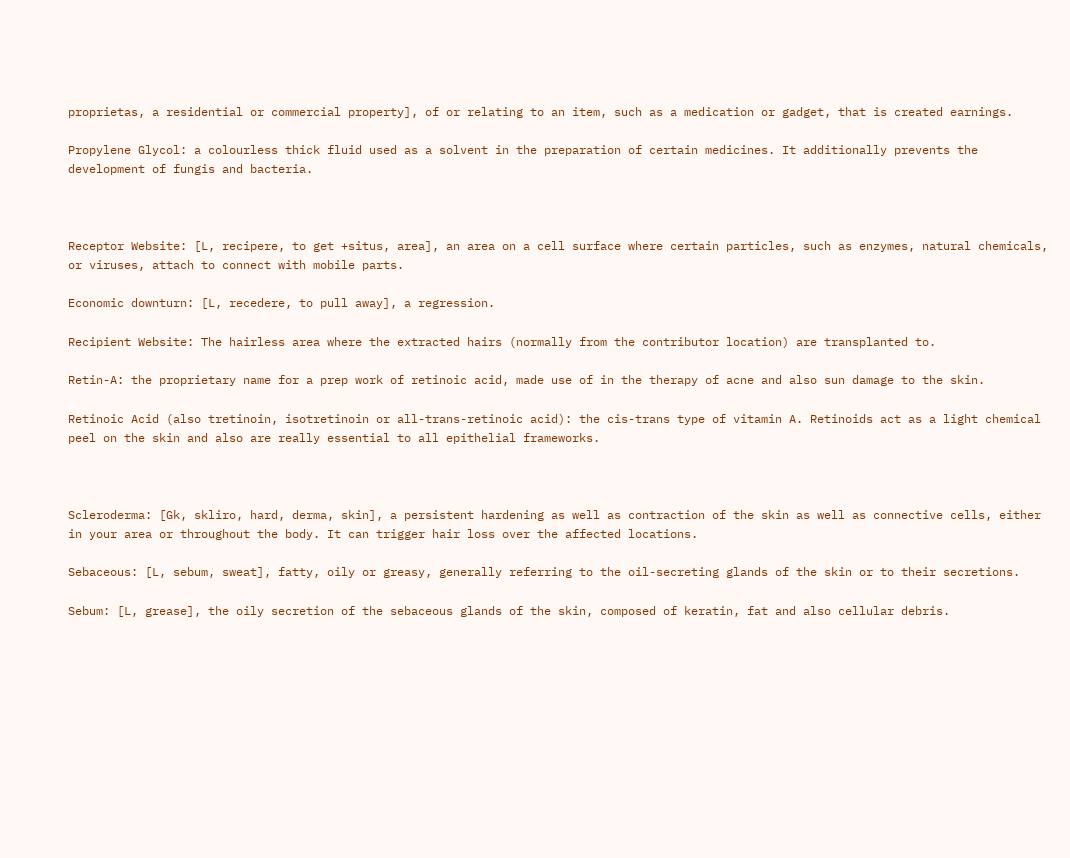proprietas, a residential or commercial property], of or relating to an item, such as a medication or gadget, that is created earnings.

Propylene Glycol: a colourless thick fluid used as a solvent in the preparation of certain medicines. It additionally prevents the development of fungis and bacteria.



Receptor Website: [L, recipere, to get +situs, area], an area on a cell surface where certain particles, such as enzymes, natural chemicals, or viruses, attach to connect with mobile parts.

Economic downturn: [L, recedere, to pull away], a regression.

Recipient Website: The hairless area where the extracted hairs (normally from the contributor location) are transplanted to.

Retin-A: the proprietary name for a prep work of retinoic acid, made use of in the therapy of acne and also sun damage to the skin.

Retinoic Acid (also tretinoin, isotretinoin or all-trans-retinoic acid): the cis-trans type of vitamin A. Retinoids act as a light chemical peel on the skin and also are really essential to all epithelial frameworks.



Scleroderma: [Gk, skliro, hard, derma, skin], a persistent hardening as well as contraction of the skin as well as connective cells, either in your area or throughout the body. It can trigger hair loss over the affected locations.

Sebaceous: [L, sebum, sweat], fatty, oily or greasy, generally referring to the oil-secreting glands of the skin or to their secretions.

Sebum: [L, grease], the oily secretion of the sebaceous glands of the skin, composed of keratin, fat and also cellular debris.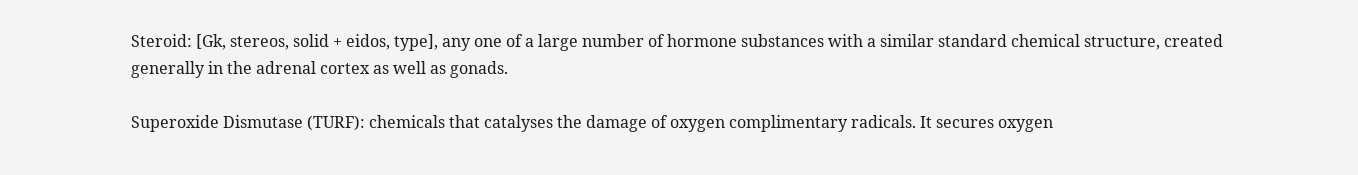Steroid: [Gk, stereos, solid + eidos, type], any one of a large number of hormone substances with a similar standard chemical structure, created generally in the adrenal cortex as well as gonads.

Superoxide Dismutase (TURF): chemicals that catalyses the damage of oxygen complimentary radicals. It secures oxygen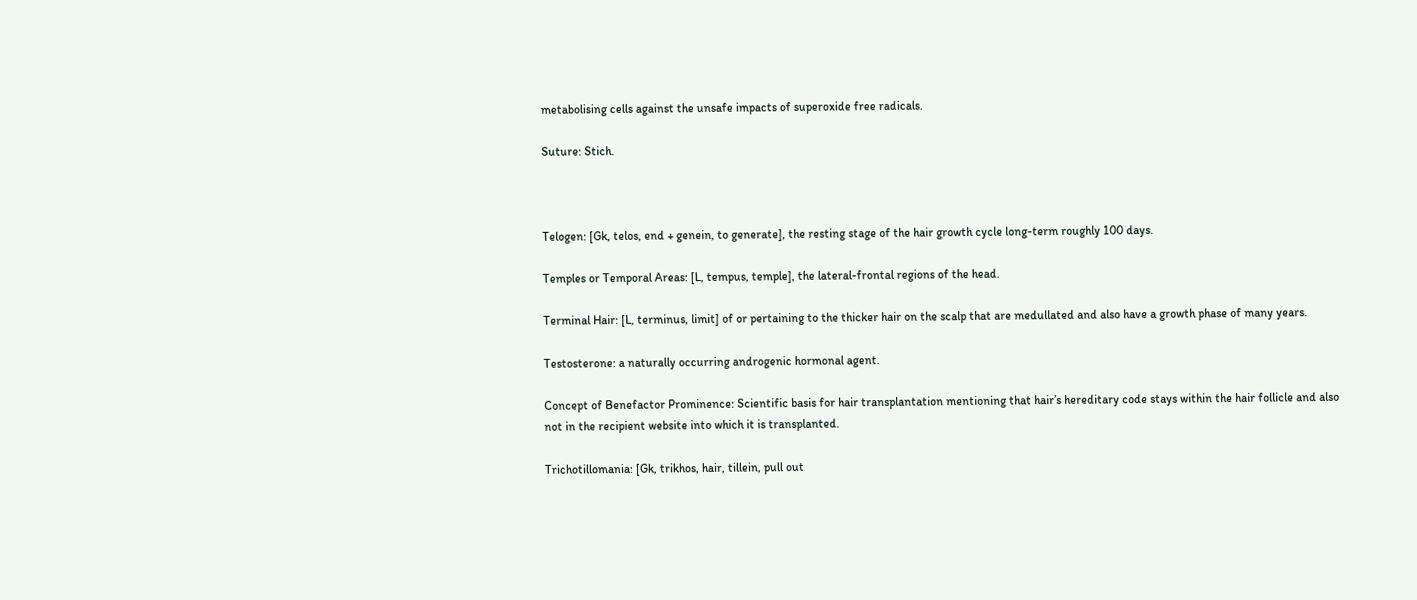metabolising cells against the unsafe impacts of superoxide free radicals.

Suture: Stich.



Telogen: [Gk, telos, end + genein, to generate], the resting stage of the hair growth cycle long-term roughly 100 days.

Temples or Temporal Areas: [L, tempus, temple], the lateral-frontal regions of the head.

Terminal Hair: [L, terminus, limit] of or pertaining to the thicker hair on the scalp that are medullated and also have a growth phase of many years.

Testosterone: a naturally occurring androgenic hormonal agent.

Concept of Benefactor Prominence: Scientific basis for hair transplantation mentioning that hair’s hereditary code stays within the hair follicle and also not in the recipient website into which it is transplanted.

Trichotillomania: [Gk, trikhos, hair, tillein, pull out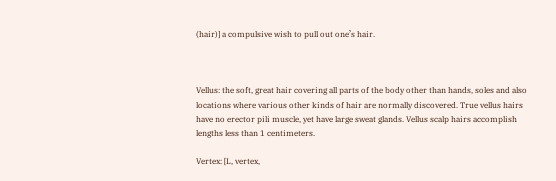(hair)] a compulsive wish to pull out one’s hair.



Vellus: the soft, great hair covering all parts of the body other than hands, soles and also locations where various other kinds of hair are normally discovered. True vellus hairs have no erector pili muscle, yet have large sweat glands. Vellus scalp hairs accomplish lengths less than 1 centimeters.

Vertex: [L, vertex,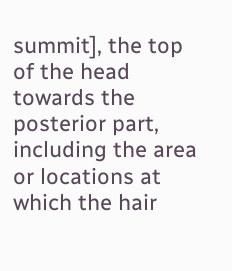summit], the top of the head towards the posterior part, including the area or locations at which the hair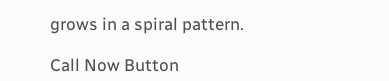grows in a spiral pattern.

Call Now Button